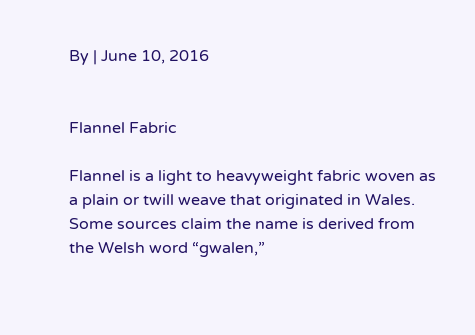By | June 10, 2016


Flannel Fabric

Flannel is a light to heavyweight fabric woven as a plain or twill weave that originated in Wales. Some sources claim the name is derived from the Welsh word “gwalen,”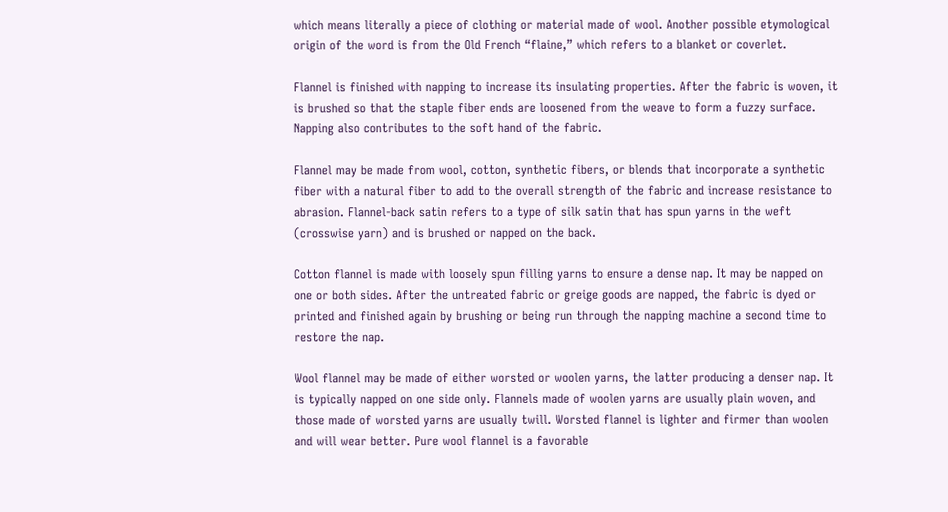which means literally a piece of clothing or material made of wool. Another possible etymological origin of the word is from the Old French “flaine,” which refers to a blanket or coverlet.

Flannel is finished with napping to increase its insulating properties. After the fabric is woven, it is brushed so that the staple fiber ends are loosened from the weave to form a fuzzy surface. Napping also contributes to the soft hand of the fabric.

Flannel may be made from wool, cotton, synthetic fibers, or blends that incorporate a synthetic fiber with a natural fiber to add to the overall strength of the fabric and increase resistance to abrasion. Flannel-back satin refers to a type of silk satin that has spun yarns in the weft (crosswise yarn) and is brushed or napped on the back.

Cotton flannel is made with loosely spun filling yarns to ensure a dense nap. It may be napped on one or both sides. After the untreated fabric or greige goods are napped, the fabric is dyed or printed and finished again by brushing or being run through the napping machine a second time to restore the nap.

Wool flannel may be made of either worsted or woolen yarns, the latter producing a denser nap. It is typically napped on one side only. Flannels made of woolen yarns are usually plain woven, and those made of worsted yarns are usually twill. Worsted flannel is lighter and firmer than woolen and will wear better. Pure wool flannel is a favorable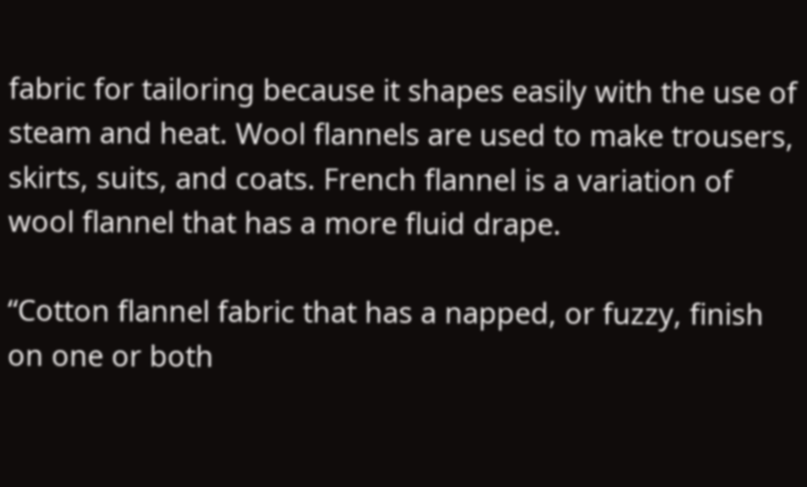fabric for tailoring because it shapes easily with the use of steam and heat. Wool flannels are used to make trousers, skirts, suits, and coats. French flannel is a variation of wool flannel that has a more fluid drape.

“Cotton flannel fabric that has a napped, or fuzzy, finish on one or both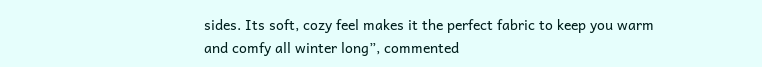sides. Its soft, cozy feel makes it the perfect fabric to keep you warm and comfy all winter long”, commented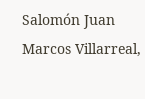Salomón Juan Marcos Villarreal,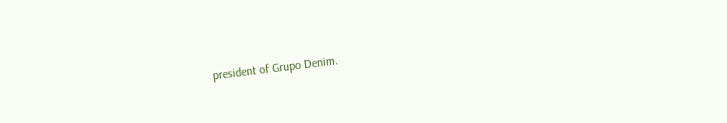president of Grupo Denim.